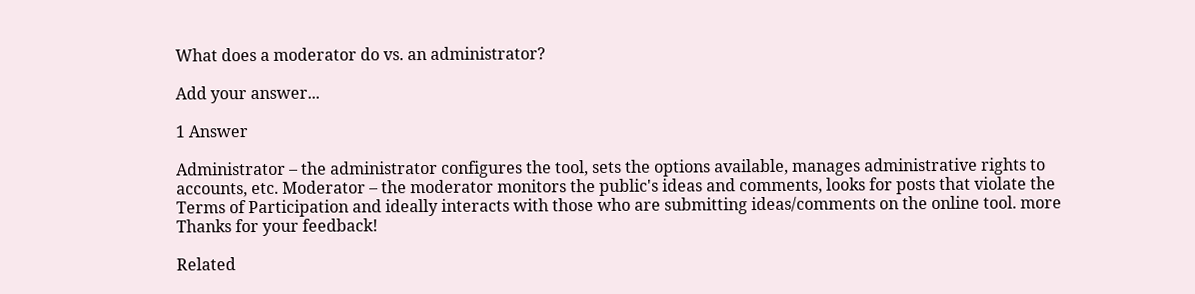What does a moderator do vs. an administrator?

Add your answer...

1 Answer

Administrator – the administrator configures the tool, sets the options available, manages administrative rights to accounts, etc. Moderator – the moderator monitors the public's ideas and comments, looks for posts that violate the Terms of Participation and ideally interacts with those who are submitting ideas/comments on the online tool. more
Thanks for your feedback!

Related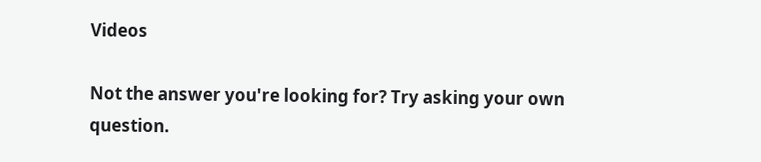Videos

Not the answer you're looking for? Try asking your own question.